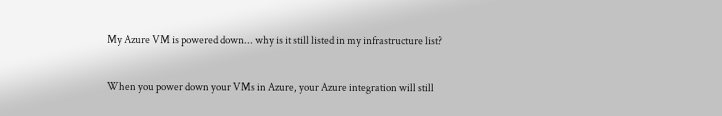My Azure VM is powered down... why is it still listed in my infrastructure list?

When you power down your VMs in Azure, your Azure integration will still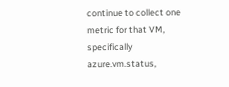continue to collect one metric for that VM, specifically azure.vm.status,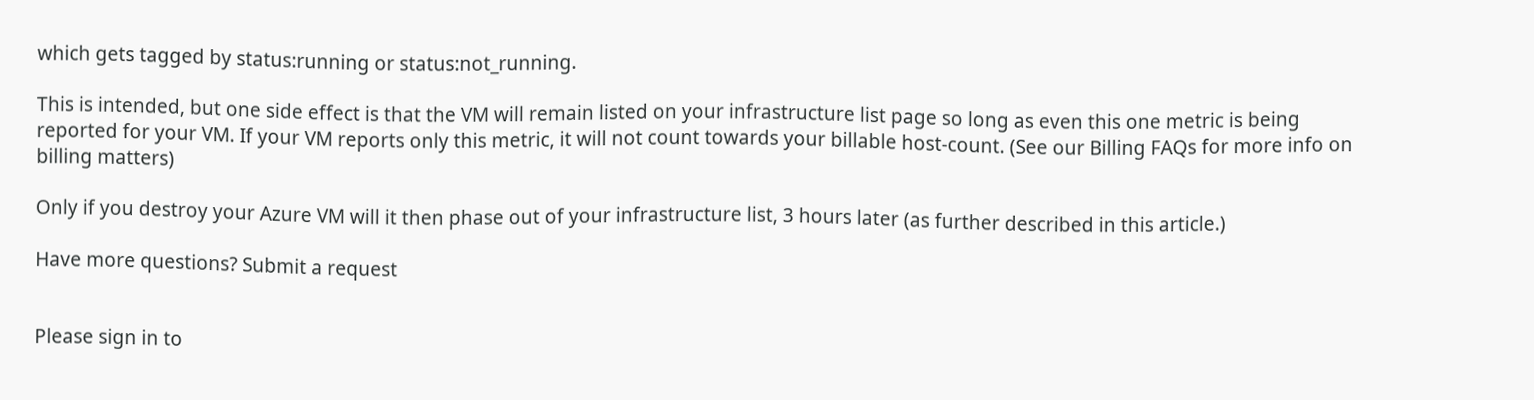which gets tagged by status:running or status:not_running.

This is intended, but one side effect is that the VM will remain listed on your infrastructure list page so long as even this one metric is being reported for your VM. If your VM reports only this metric, it will not count towards your billable host-count. (See our Billing FAQs for more info on billing matters)

Only if you destroy your Azure VM will it then phase out of your infrastructure list, 3 hours later (as further described in this article.)

Have more questions? Submit a request


Please sign in to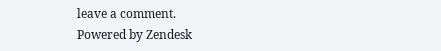leave a comment.
Powered by Zendesk